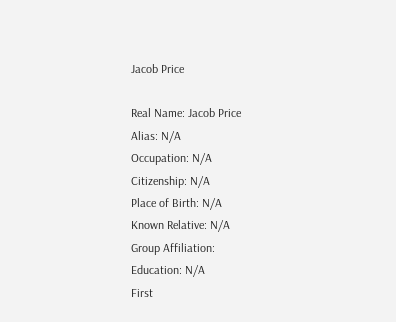Jacob Price

Real Name: Jacob Price
Alias: N/A
Occupation: N/A
Citizenship: N/A
Place of Birth: N/A
Known Relative: N/A
Group Affiliation:
Education: N/A
First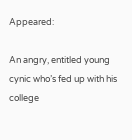Appeared:

An angry, entitled young cynic who’s fed up with his college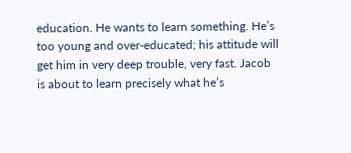education. He wants to learn something. He’s too young and over-educated; his attitude will get him in very deep trouble, very fast. Jacob is about to learn precisely what he’s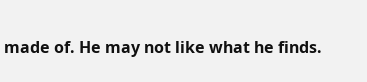made of. He may not like what he finds.